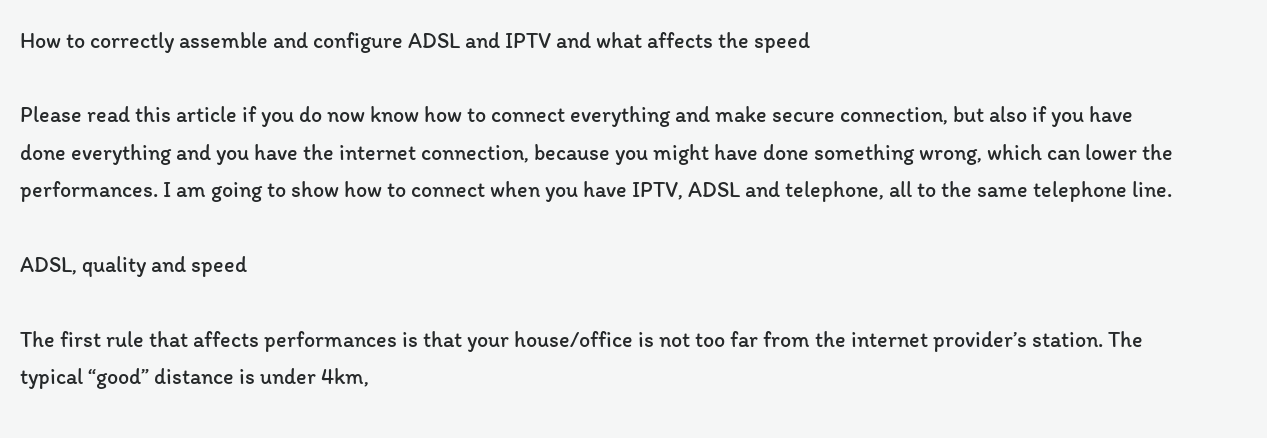How to correctly assemble and configure ADSL and IPTV and what affects the speed

Please read this article if you do now know how to connect everything and make secure connection, but also if you have done everything and you have the internet connection, because you might have done something wrong, which can lower the performances. I am going to show how to connect when you have IPTV, ADSL and telephone, all to the same telephone line.

ADSL, quality and speed

The first rule that affects performances is that your house/office is not too far from the internet provider’s station. The typical “good” distance is under 4km,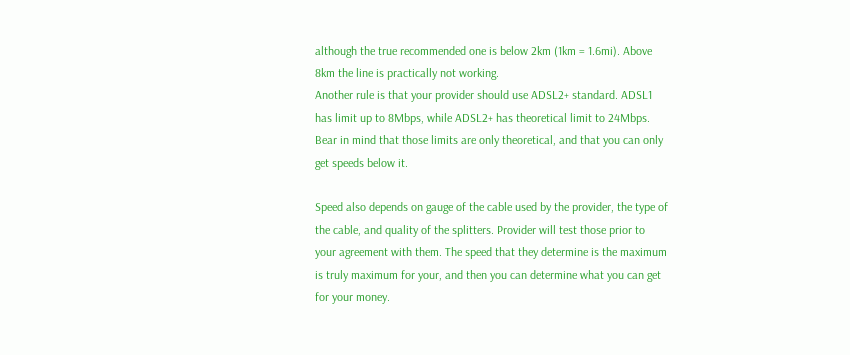although the true recommended one is below 2km (1km = 1.6mi). Above 8km the line is practically not working.
Another rule is that your provider should use ADSL2+ standard. ADSL1 has limit up to 8Mbps, while ADSL2+ has theoretical limit to 24Mbps. Bear in mind that those limits are only theoretical, and that you can only get speeds below it.

Speed also depends on gauge of the cable used by the provider, the type of the cable, and quality of the splitters. Provider will test those prior to your agreement with them. The speed that they determine is the maximum is truly maximum for your, and then you can determine what you can get for your money.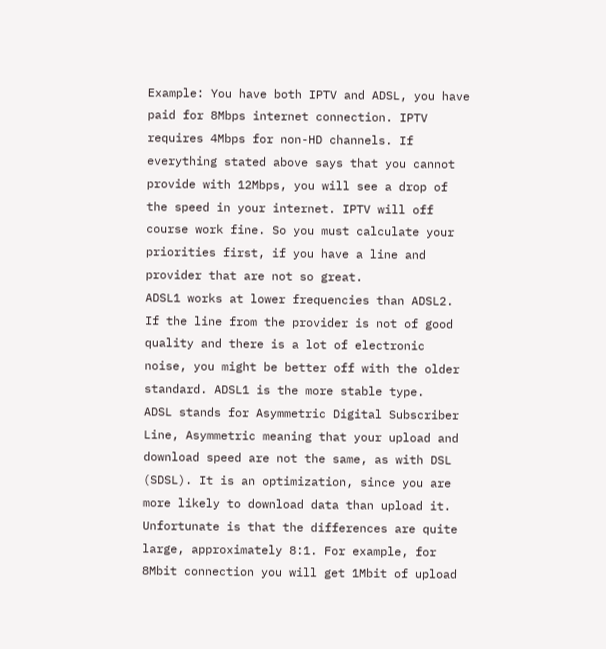Example: You have both IPTV and ADSL, you have paid for 8Mbps internet connection. IPTV requires 4Mbps for non-HD channels. If everything stated above says that you cannot provide with 12Mbps, you will see a drop of the speed in your internet. IPTV will off course work fine. So you must calculate your priorities first, if you have a line and provider that are not so great.
ADSL1 works at lower frequencies than ADSL2. If the line from the provider is not of good quality and there is a lot of electronic noise, you might be better off with the older standard. ADSL1 is the more stable type.
ADSL stands for Asymmetric Digital Subscriber Line, Asymmetric meaning that your upload and download speed are not the same, as with DSL (SDSL). It is an optimization, since you are more likely to download data than upload it. Unfortunate is that the differences are quite large, approximately 8:1. For example, for 8Mbit connection you will get 1Mbit of upload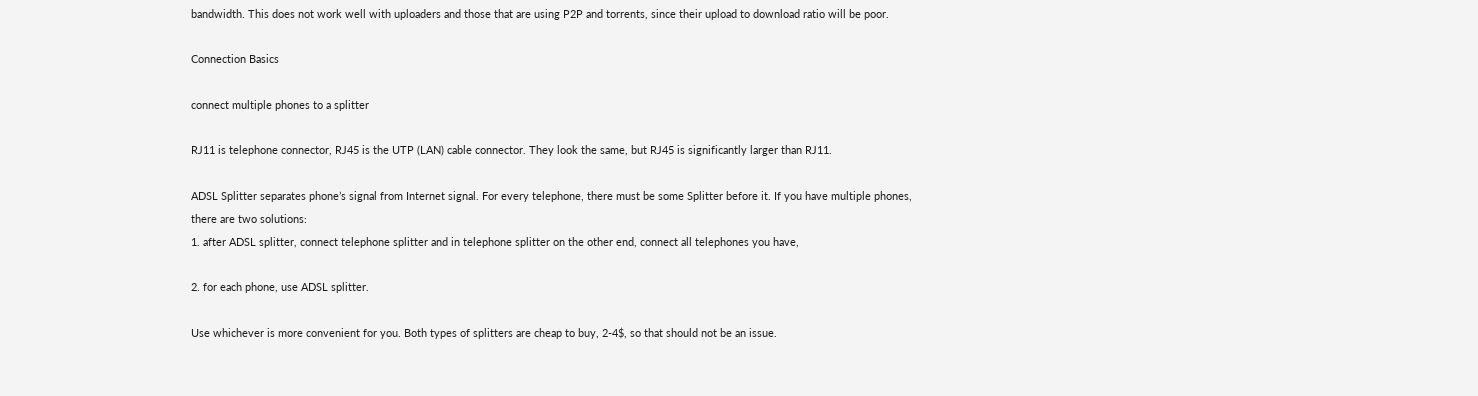bandwidth. This does not work well with uploaders and those that are using P2P and torrents, since their upload to download ratio will be poor.

Connection Basics

connect multiple phones to a splitter

RJ11 is telephone connector, RJ45 is the UTP (LAN) cable connector. They look the same, but RJ45 is significantly larger than RJ11.

ADSL Splitter separates phone’s signal from Internet signal. For every telephone, there must be some Splitter before it. If you have multiple phones, there are two solutions:
1. after ADSL splitter, connect telephone splitter and in telephone splitter on the other end, connect all telephones you have,

2. for each phone, use ADSL splitter.

Use whichever is more convenient for you. Both types of splitters are cheap to buy, 2-4$, so that should not be an issue.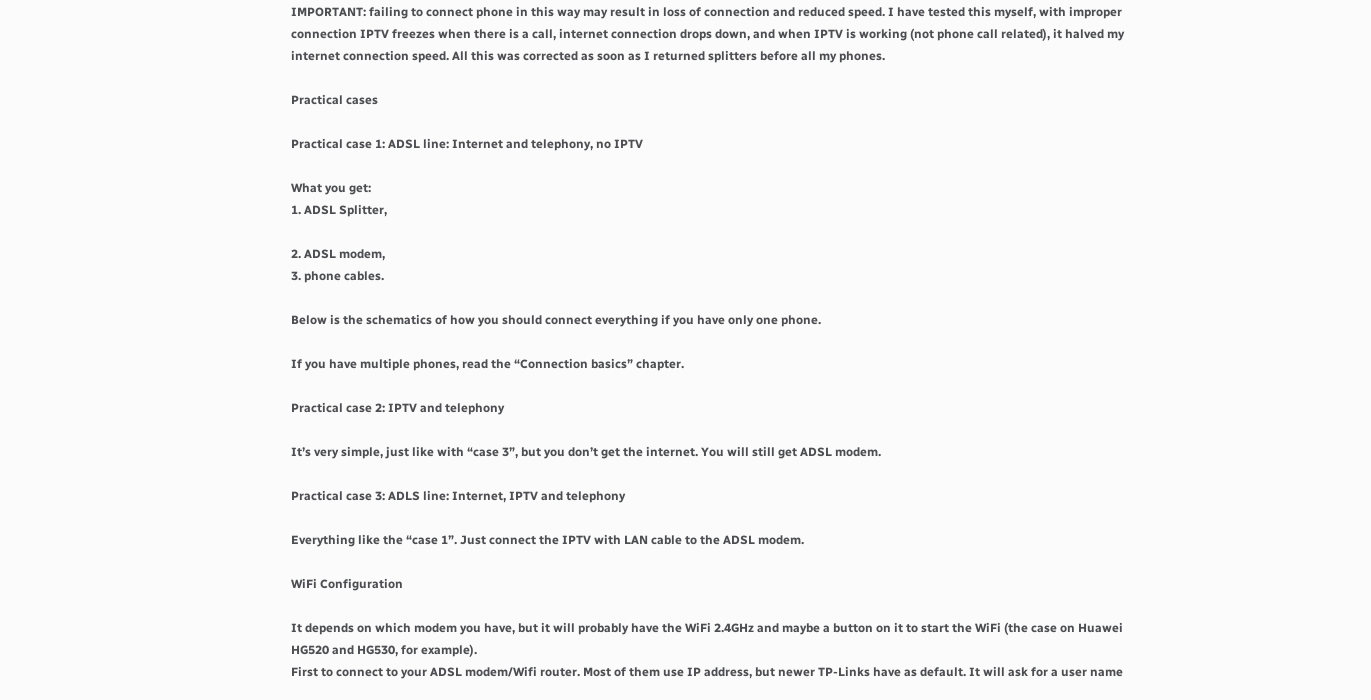IMPORTANT: failing to connect phone in this way may result in loss of connection and reduced speed. I have tested this myself, with improper connection IPTV freezes when there is a call, internet connection drops down, and when IPTV is working (not phone call related), it halved my internet connection speed. All this was corrected as soon as I returned splitters before all my phones.

Practical cases

Practical case 1: ADSL line: Internet and telephony, no IPTV

What you get:
1. ADSL Splitter,

2. ADSL modem,
3. phone cables.

Below is the schematics of how you should connect everything if you have only one phone.

If you have multiple phones, read the “Connection basics” chapter.

Practical case 2: IPTV and telephony

It’s very simple, just like with “case 3”, but you don’t get the internet. You will still get ADSL modem.

Practical case 3: ADLS line: Internet, IPTV and telephony

Everything like the “case 1”. Just connect the IPTV with LAN cable to the ADSL modem.

WiFi Configuration

It depends on which modem you have, but it will probably have the WiFi 2.4GHz and maybe a button on it to start the WiFi (the case on Huawei HG520 and HG530, for example).
First to connect to your ADSL modem/Wifi router. Most of them use IP address, but newer TP-Links have as default. It will ask for a user name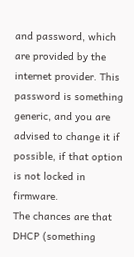and password, which are provided by the internet provider. This password is something generic, and you are advised to change it if possible, if that option is not locked in firmware.
The chances are that DHCP (something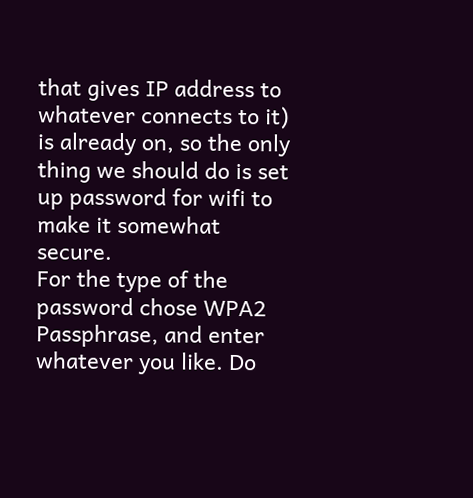that gives IP address to whatever connects to it) is already on, so the only thing we should do is set up password for wifi to make it somewhat secure.
For the type of the password chose WPA2 Passphrase, and enter whatever you like. Do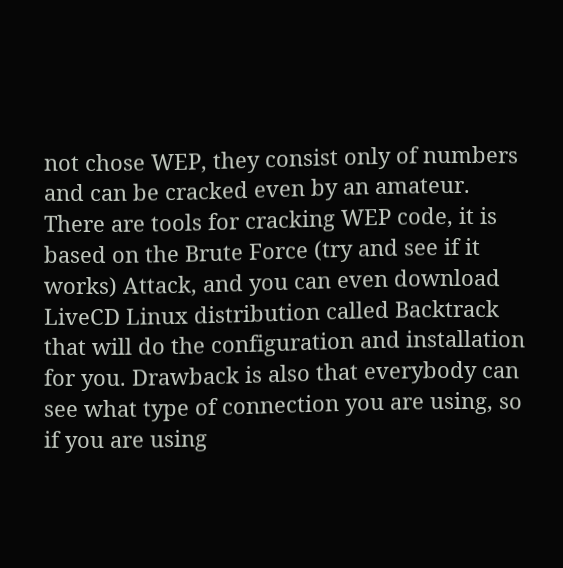not chose WEP, they consist only of numbers and can be cracked even by an amateur. There are tools for cracking WEP code, it is based on the Brute Force (try and see if it works) Attack, and you can even download LiveCD Linux distribution called Backtrack that will do the configuration and installation for you. Drawback is also that everybody can see what type of connection you are using, so if you are using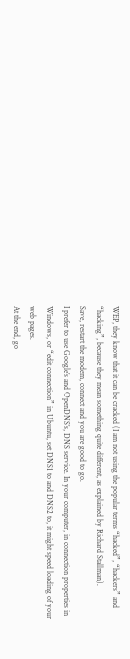WEP, they know that it can be cracked (I am not using the popular terms “hacked”, “hackers” and “hacking”, because they mean something quite different, as explained by Richard Stallman).
Save, restart the modem, connect and you are good to go.
I prefer to use Google’s and OpenDNS’s, DNS service. In your computer, in connection properties in Windows, or “edit connection” in Ubuntu, set DNS1 to and DNS2 to, it might speed loading of your web pages.
At the end, go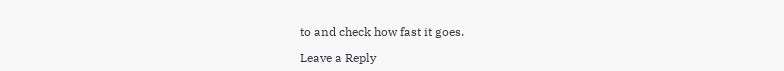to and check how fast it goes.

Leave a Reply